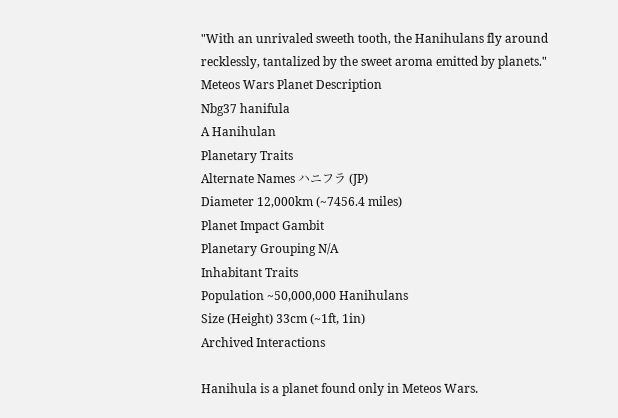"With an unrivaled sweeth tooth, the Hanihulans fly around recklessly, tantalized by the sweet aroma emitted by planets."
Meteos Wars Planet Description
Nbg37 hanifula
A Hanihulan
Planetary Traits
Alternate Names ハニフラ (JP)
Diameter 12,000km (~7456.4 miles)
Planet Impact Gambit
Planetary Grouping N/A
Inhabitant Traits
Population ~50,000,000 Hanihulans
Size (Height) 33cm (~1ft, 1in)
Archived Interactions

Hanihula is a planet found only in Meteos Wars.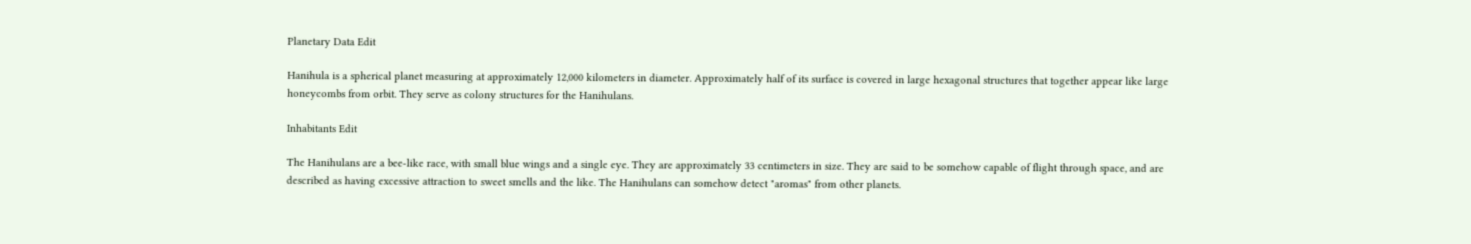Planetary Data Edit

Hanihula is a spherical planet measuring at approximately 12,000 kilometers in diameter. Approximately half of its surface is covered in large hexagonal structures that together appear like large honeycombs from orbit. They serve as colony structures for the Hanihulans.

Inhabitants Edit

The Hanihulans are a bee-like race, with small blue wings and a single eye. They are approximately 33 centimeters in size. They are said to be somehow capable of flight through space, and are described as having excessive attraction to sweet smells and the like. The Hanihulans can somehow detect "aromas" from other planets.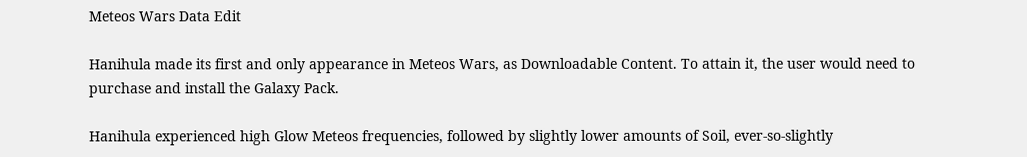Meteos Wars Data Edit

Hanihula made its first and only appearance in Meteos Wars, as Downloadable Content. To attain it, the user would need to purchase and install the Galaxy Pack.

Hanihula experienced high Glow Meteos frequencies, followed by slightly lower amounts of Soil, ever-so-slightly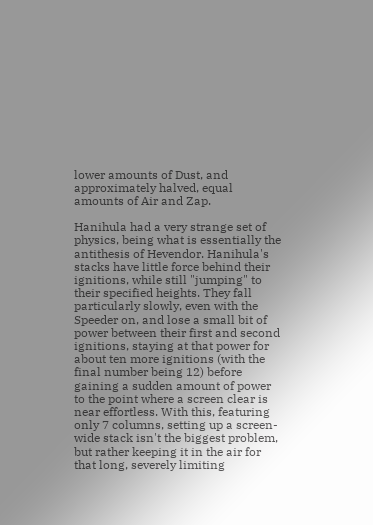lower amounts of Dust, and approximately halved, equal amounts of Air and Zap.

Hanihula had a very strange set of physics, being what is essentially the antithesis of Hevendor. Hanihula's stacks have little force behind their ignitions, while still "jumping" to their specified heights. They fall particularly slowly, even with the Speeder on, and lose a small bit of power between their first and second ignitions, staying at that power for about ten more ignitions (with the final number being 12) before gaining a sudden amount of power to the point where a screen clear is near effortless. With this, featuring only 7 columns, setting up a screen-wide stack isn't the biggest problem, but rather keeping it in the air for that long, severely limiting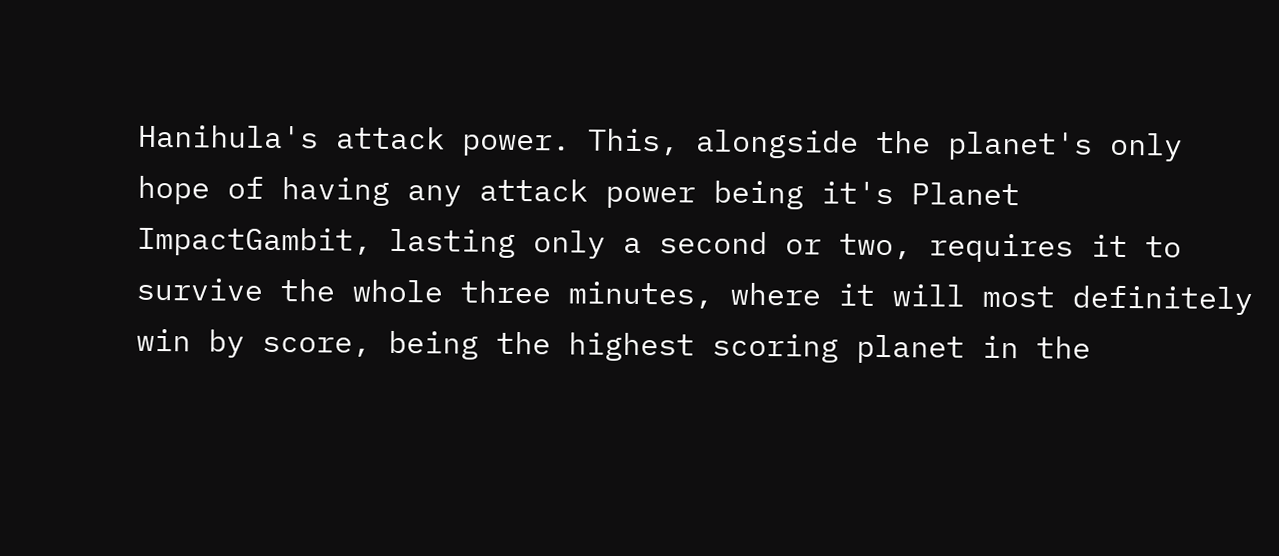Hanihula's attack power. This, alongside the planet's only hope of having any attack power being it's Planet ImpactGambit, lasting only a second or two, requires it to survive the whole three minutes, where it will most definitely win by score, being the highest scoring planet in the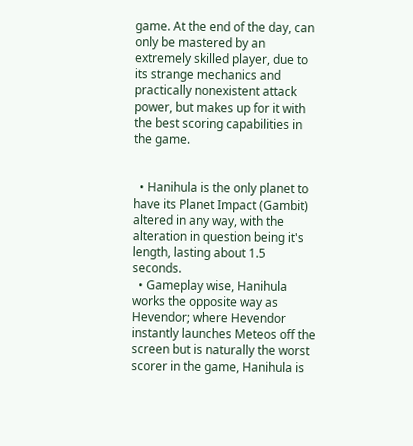game. At the end of the day, can only be mastered by an extremely skilled player, due to its strange mechanics and practically nonexistent attack power, but makes up for it with the best scoring capabilities in the game.


  • Hanihula is the only planet to have its Planet Impact (Gambit) altered in any way, with the alteration in question being it's length, lasting about 1.5 seconds.
  • Gameplay wise, Hanihula works the opposite way as Hevendor; where Hevendor instantly launches Meteos off the screen but is naturally the worst scorer in the game, Hanihula is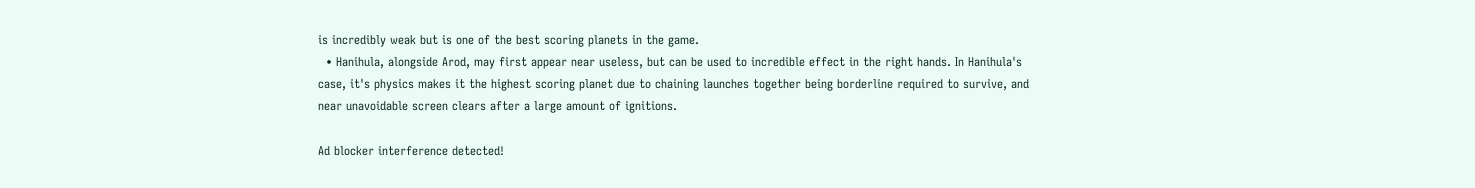is incredibly weak but is one of the best scoring planets in the game.
  • Hanihula, alongside Arod, may first appear near useless, but can be used to incredible effect in the right hands. In Hanihula's case, it's physics makes it the highest scoring planet due to chaining launches together being borderline required to survive, and near unavoidable screen clears after a large amount of ignitions.

Ad blocker interference detected!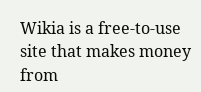Wikia is a free-to-use site that makes money from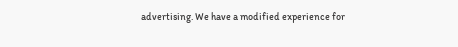advertising. We have a modified experience for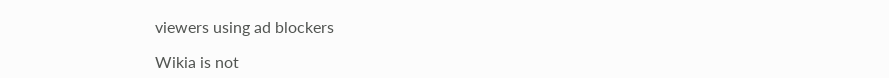viewers using ad blockers

Wikia is not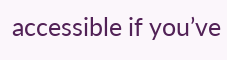accessible if you’ve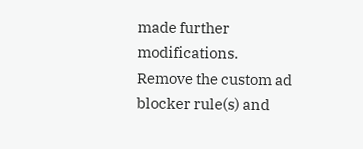made further modifications. Remove the custom ad blocker rule(s) and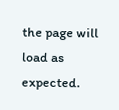the page will load as expected.